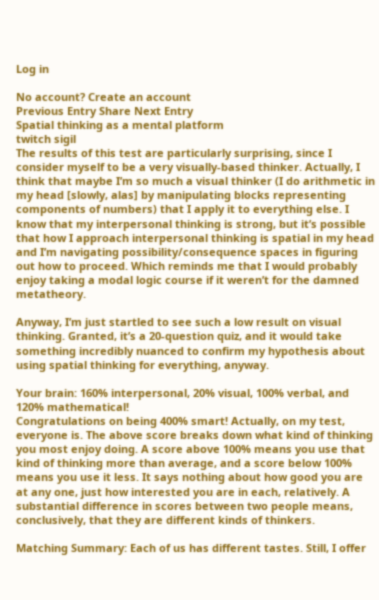Log in

No account? Create an account
Previous Entry Share Next Entry
Spatial thinking as a mental platform
twitch sigil
The results of this test are particularly surprising, since I consider myself to be a very visually-based thinker. Actually, I think that maybe I’m so much a visual thinker (I do arithmetic in my head [slowly, alas] by manipulating blocks representing components of numbers) that I apply it to everything else. I know that my interpersonal thinking is strong, but it’s possible that how I approach interpersonal thinking is spatial in my head and I’m navigating possibility/consequence spaces in figuring out how to proceed. Which reminds me that I would probably enjoy taking a modal logic course if it weren’t for the damned metatheory.

Anyway, I’m just startled to see such a low result on visual thinking. Granted, it’s a 20-question quiz, and it would take something incredibly nuanced to confirm my hypothesis about using spatial thinking for everything, anyway.

Your brain: 160% interpersonal, 20% visual, 100% verbal, and 120% mathematical!
Congratulations on being 400% smart! Actually, on my test, everyone is. The above score breaks down what kind of thinking you most enjoy doing. A score above 100% means you use that kind of thinking more than average, and a score below 100% means you use it less. It says nothing about how good you are at any one, just how interested you are in each, relatively. A substantial difference in scores between two people means, conclusively, that they are different kinds of thinkers.

Matching Summary: Each of us has different tastes. Still, I offer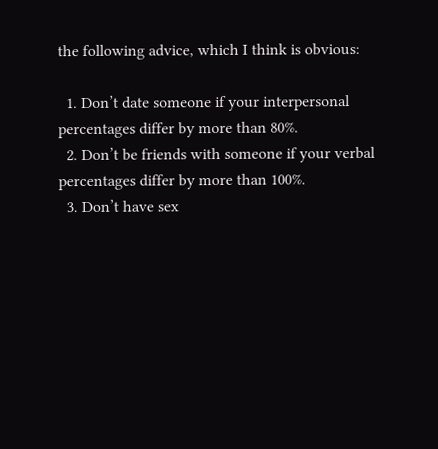the following advice, which I think is obvious:

  1. Don’t date someone if your interpersonal percentages differ by more than 80%.
  2. Don’t be friends with someone if your verbal percentages differ by more than 100%.
  3. Don’t have sex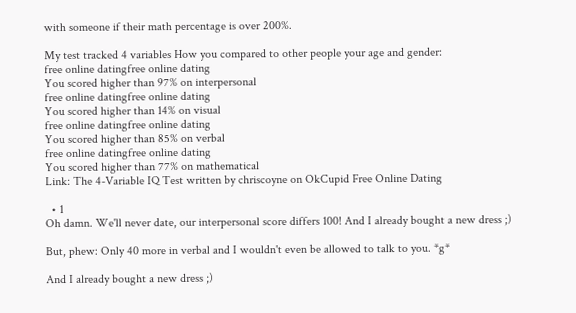with someone if their math percentage is over 200%.

My test tracked 4 variables How you compared to other people your age and gender:
free online datingfree online dating
You scored higher than 97% on interpersonal
free online datingfree online dating
You scored higher than 14% on visual
free online datingfree online dating
You scored higher than 85% on verbal
free online datingfree online dating
You scored higher than 77% on mathematical
Link: The 4-Variable IQ Test written by chriscoyne on OkCupid Free Online Dating

  • 1
Oh damn. We'll never date, our interpersonal score differs 100! And I already bought a new dress ;)

But, phew: Only 40 more in verbal and I wouldn't even be allowed to talk to you. *g*

And I already bought a new dress ;)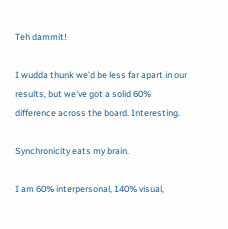Teh dammit!

I wudda thunk we'd be less far apart in our results, but we've got a solid 60% difference across the board. Interesting.

Synchronicity eats my brain.

I am 60% interpersonal, 140% visual,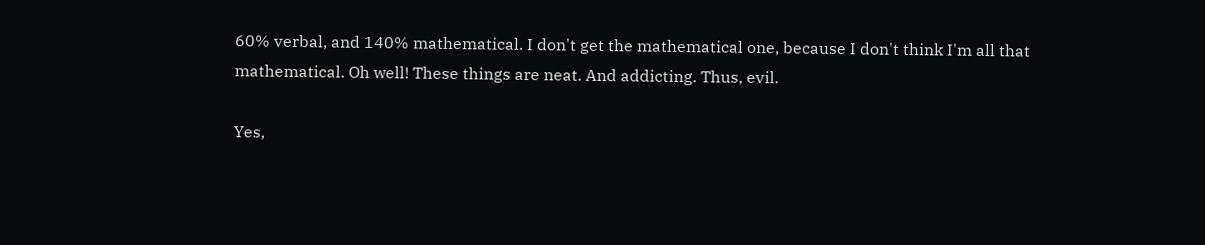60% verbal, and 140% mathematical. I don't get the mathematical one, because I don't think I'm all that mathematical. Oh well! These things are neat. And addicting. Thus, evil.

Yes,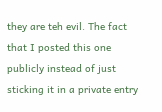they are teh evil. The fact that I posted this one publicly instead of just sticking it in a private entry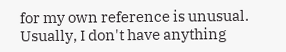for my own reference is unusual. Usually, I don't have anything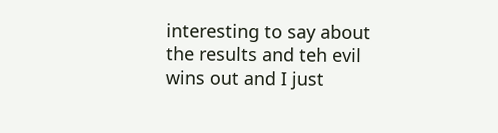interesting to say about the results and teh evil wins out and I just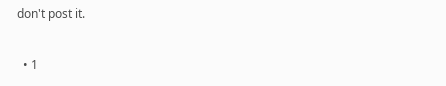don't post it.

  • 1